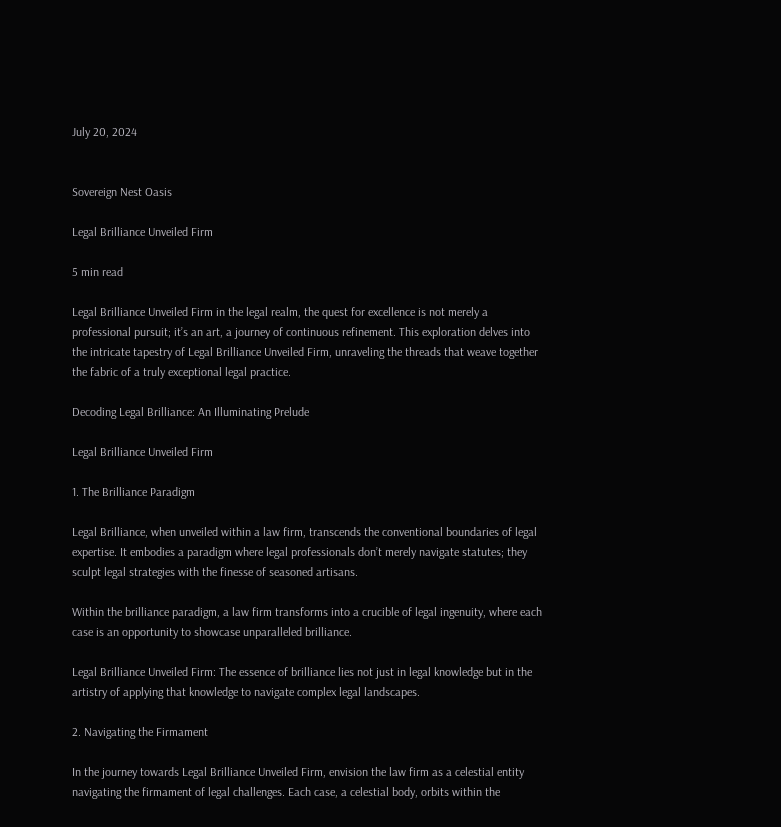July 20, 2024


Sovereign Nest Oasis

Legal Brilliance Unveiled Firm

5 min read

Legal Brilliance Unveiled Firm in the legal realm, the quest for excellence is not merely a professional pursuit; it’s an art, a journey of continuous refinement. This exploration delves into the intricate tapestry of Legal Brilliance Unveiled Firm, unraveling the threads that weave together the fabric of a truly exceptional legal practice.

Decoding Legal Brilliance: An Illuminating Prelude

Legal Brilliance Unveiled Firm

1. The Brilliance Paradigm

Legal Brilliance, when unveiled within a law firm, transcends the conventional boundaries of legal expertise. It embodies a paradigm where legal professionals don’t merely navigate statutes; they sculpt legal strategies with the finesse of seasoned artisans.

Within the brilliance paradigm, a law firm transforms into a crucible of legal ingenuity, where each case is an opportunity to showcase unparalleled brilliance.

Legal Brilliance Unveiled Firm: The essence of brilliance lies not just in legal knowledge but in the artistry of applying that knowledge to navigate complex legal landscapes.

2. Navigating the Firmament

In the journey towards Legal Brilliance Unveiled Firm, envision the law firm as a celestial entity navigating the firmament of legal challenges. Each case, a celestial body, orbits within the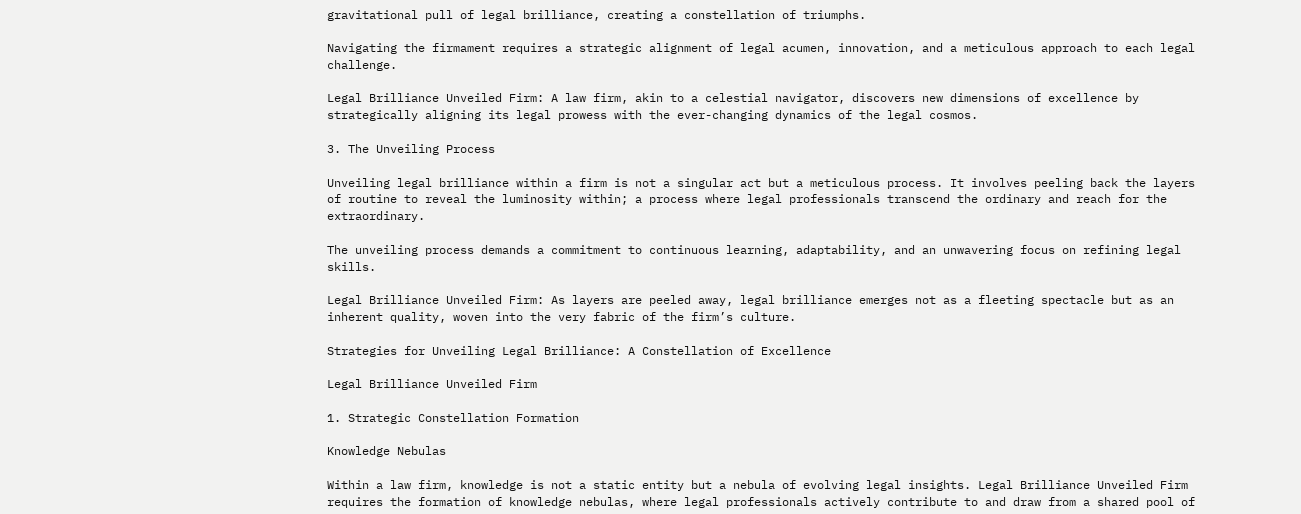gravitational pull of legal brilliance, creating a constellation of triumphs.

Navigating the firmament requires a strategic alignment of legal acumen, innovation, and a meticulous approach to each legal challenge.

Legal Brilliance Unveiled Firm: A law firm, akin to a celestial navigator, discovers new dimensions of excellence by strategically aligning its legal prowess with the ever-changing dynamics of the legal cosmos.

3. The Unveiling Process

Unveiling legal brilliance within a firm is not a singular act but a meticulous process. It involves peeling back the layers of routine to reveal the luminosity within; a process where legal professionals transcend the ordinary and reach for the extraordinary.

The unveiling process demands a commitment to continuous learning, adaptability, and an unwavering focus on refining legal skills.

Legal Brilliance Unveiled Firm: As layers are peeled away, legal brilliance emerges not as a fleeting spectacle but as an inherent quality, woven into the very fabric of the firm’s culture.

Strategies for Unveiling Legal Brilliance: A Constellation of Excellence

Legal Brilliance Unveiled Firm

1. Strategic Constellation Formation

Knowledge Nebulas

Within a law firm, knowledge is not a static entity but a nebula of evolving legal insights. Legal Brilliance Unveiled Firm requires the formation of knowledge nebulas, where legal professionals actively contribute to and draw from a shared pool of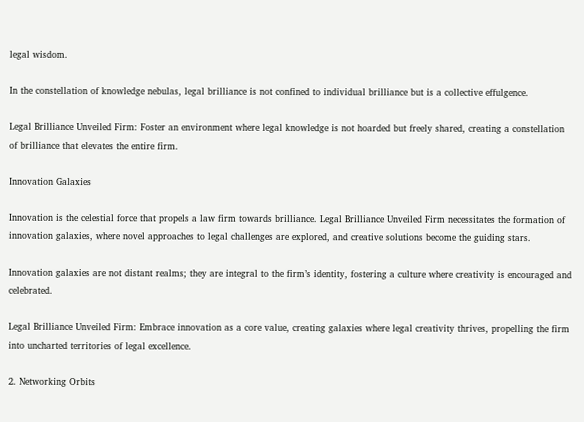legal wisdom.

In the constellation of knowledge nebulas, legal brilliance is not confined to individual brilliance but is a collective effulgence.

Legal Brilliance Unveiled Firm: Foster an environment where legal knowledge is not hoarded but freely shared, creating a constellation of brilliance that elevates the entire firm.

Innovation Galaxies

Innovation is the celestial force that propels a law firm towards brilliance. Legal Brilliance Unveiled Firm necessitates the formation of innovation galaxies, where novel approaches to legal challenges are explored, and creative solutions become the guiding stars.

Innovation galaxies are not distant realms; they are integral to the firm’s identity, fostering a culture where creativity is encouraged and celebrated.

Legal Brilliance Unveiled Firm: Embrace innovation as a core value, creating galaxies where legal creativity thrives, propelling the firm into uncharted territories of legal excellence.

2. Networking Orbits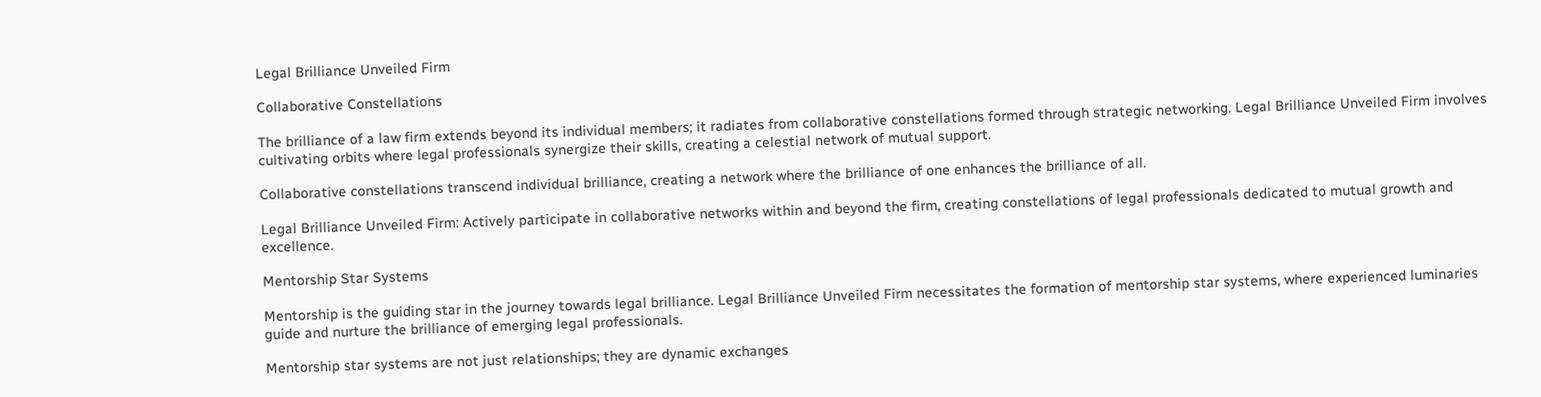Legal Brilliance Unveiled Firm

Collaborative Constellations

The brilliance of a law firm extends beyond its individual members; it radiates from collaborative constellations formed through strategic networking. Legal Brilliance Unveiled Firm involves cultivating orbits where legal professionals synergize their skills, creating a celestial network of mutual support.

Collaborative constellations transcend individual brilliance, creating a network where the brilliance of one enhances the brilliance of all.

Legal Brilliance Unveiled Firm: Actively participate in collaborative networks within and beyond the firm, creating constellations of legal professionals dedicated to mutual growth and excellence.

Mentorship Star Systems

Mentorship is the guiding star in the journey towards legal brilliance. Legal Brilliance Unveiled Firm necessitates the formation of mentorship star systems, where experienced luminaries guide and nurture the brilliance of emerging legal professionals.

Mentorship star systems are not just relationships; they are dynamic exchanges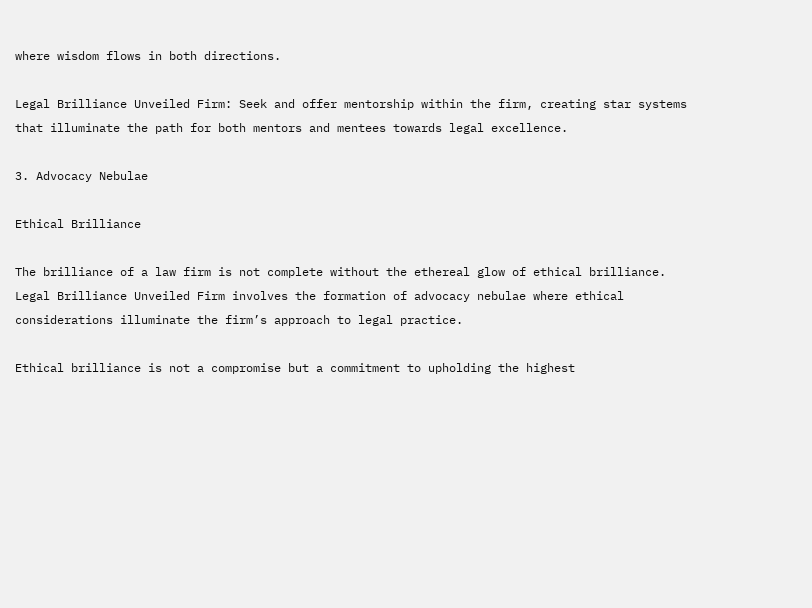where wisdom flows in both directions.

Legal Brilliance Unveiled Firm: Seek and offer mentorship within the firm, creating star systems that illuminate the path for both mentors and mentees towards legal excellence.

3. Advocacy Nebulae

Ethical Brilliance

The brilliance of a law firm is not complete without the ethereal glow of ethical brilliance. Legal Brilliance Unveiled Firm involves the formation of advocacy nebulae where ethical considerations illuminate the firm’s approach to legal practice.

Ethical brilliance is not a compromise but a commitment to upholding the highest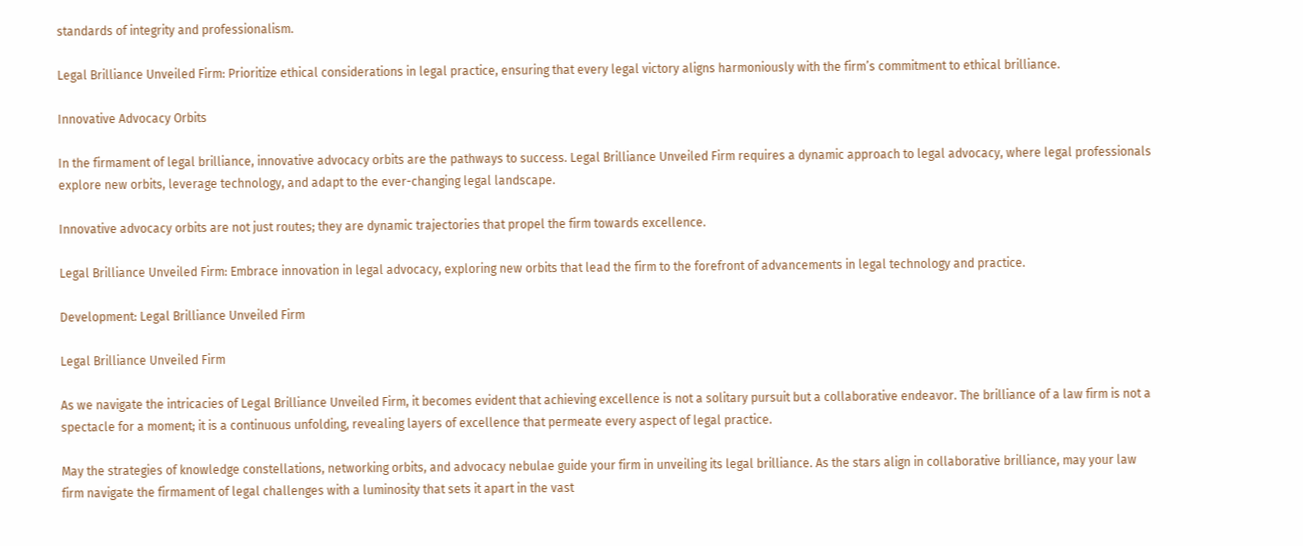standards of integrity and professionalism.

Legal Brilliance Unveiled Firm: Prioritize ethical considerations in legal practice, ensuring that every legal victory aligns harmoniously with the firm’s commitment to ethical brilliance.

Innovative Advocacy Orbits

In the firmament of legal brilliance, innovative advocacy orbits are the pathways to success. Legal Brilliance Unveiled Firm requires a dynamic approach to legal advocacy, where legal professionals explore new orbits, leverage technology, and adapt to the ever-changing legal landscape.

Innovative advocacy orbits are not just routes; they are dynamic trajectories that propel the firm towards excellence.

Legal Brilliance Unveiled Firm: Embrace innovation in legal advocacy, exploring new orbits that lead the firm to the forefront of advancements in legal technology and practice.

Development: Legal Brilliance Unveiled Firm

Legal Brilliance Unveiled Firm

As we navigate the intricacies of Legal Brilliance Unveiled Firm, it becomes evident that achieving excellence is not a solitary pursuit but a collaborative endeavor. The brilliance of a law firm is not a spectacle for a moment; it is a continuous unfolding, revealing layers of excellence that permeate every aspect of legal practice.

May the strategies of knowledge constellations, networking orbits, and advocacy nebulae guide your firm in unveiling its legal brilliance. As the stars align in collaborative brilliance, may your law firm navigate the firmament of legal challenges with a luminosity that sets it apart in the vast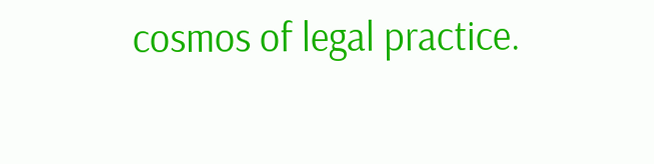cosmos of legal practice.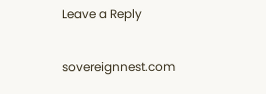Leave a Reply

sovereignnest.com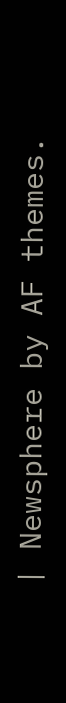| Newsphere by AF themes.